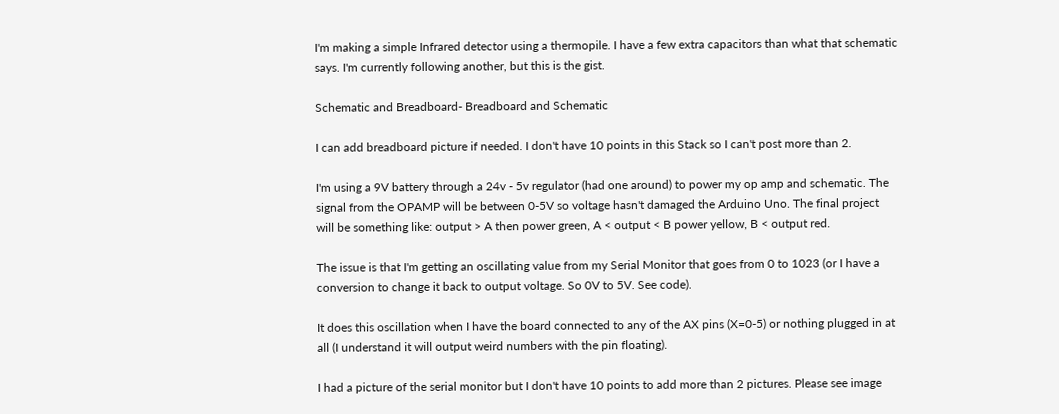I'm making a simple Infrared detector using a thermopile. I have a few extra capacitors than what that schematic says. I'm currently following another, but this is the gist.

Schematic and Breadboard- Breadboard and Schematic

I can add breadboard picture if needed. I don't have 10 points in this Stack so I can't post more than 2.

I'm using a 9V battery through a 24v - 5v regulator (had one around) to power my op amp and schematic. The signal from the OPAMP will be between 0-5V so voltage hasn't damaged the Arduino Uno. The final project will be something like: output > A then power green, A < output < B power yellow, B < output red.

The issue is that I'm getting an oscillating value from my Serial Monitor that goes from 0 to 1023 (or I have a conversion to change it back to output voltage. So 0V to 5V. See code).

It does this oscillation when I have the board connected to any of the AX pins (X=0-5) or nothing plugged in at all (I understand it will output weird numbers with the pin floating).

I had a picture of the serial monitor but I don't have 10 points to add more than 2 pictures. Please see image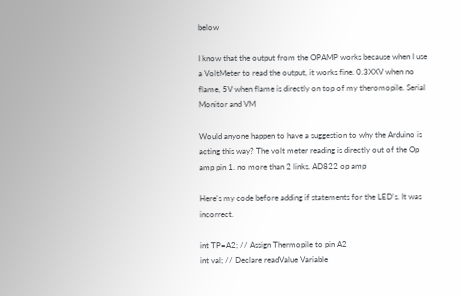below

I know that the output from the OPAMP works because when I use a VoltMeter to read the output, it works fine. 0.3XXV when no flame, 5V when flame is directly on top of my theromopile. Serial Monitor and VM

Would anyone happen to have a suggestion to why the Arduino is acting this way? The volt meter reading is directly out of the Op amp pin 1. no more than 2 links. AD822 op amp

Here's my code before adding if statements for the LED's. It was incorrect.

int TP=A2; // Assign Thermopile to pin A2
int val; // Declare readValue Variable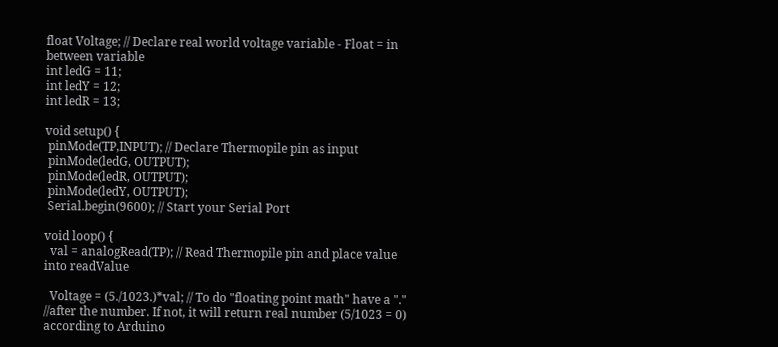float Voltage; // Declare real world voltage variable - Float = in between variable
int ledG = 11;
int ledY = 12;
int ledR = 13;

void setup() {
 pinMode(TP,INPUT); // Declare Thermopile pin as input
 pinMode(ledG, OUTPUT);
 pinMode(ledR, OUTPUT);
 pinMode(ledY, OUTPUT);
 Serial.begin(9600); // Start your Serial Port

void loop() {
  val = analogRead(TP); // Read Thermopile pin and place value into readValue

  Voltage = (5./1023.)*val; // To do "floating point math" have a "." //after the number. If not, it will return real number (5/1023 = 0) according to Arduino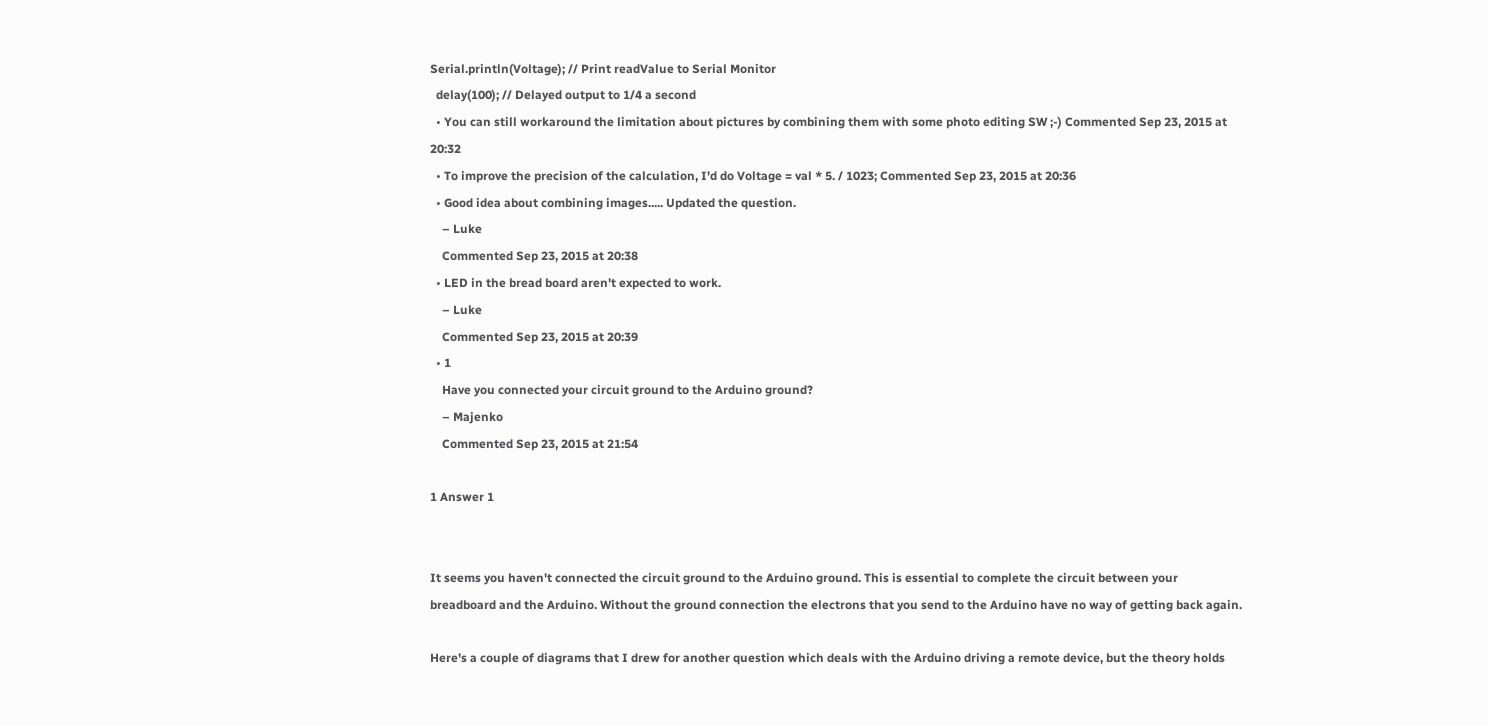Serial.println(Voltage); // Print readValue to Serial Monitor
  delay(100); // Delayed output to 1/4 a second
  • You can still workaround the limitation about pictures by combining them with some photo editing SW ;-) Commented Sep 23, 2015 at 20:32
  • To improve the precision of the calculation, I'd do Voltage = val * 5. / 1023; Commented Sep 23, 2015 at 20:36
  • Good idea about combining images..... Updated the question.
    – Luke
    Commented Sep 23, 2015 at 20:38
  • LED in the bread board aren't expected to work.
    – Luke
    Commented Sep 23, 2015 at 20:39
  • 1
    Have you connected your circuit ground to the Arduino ground?
    – Majenko
    Commented Sep 23, 2015 at 21:54

1 Answer 1


It seems you haven't connected the circuit ground to the Arduino ground. This is essential to complete the circuit between your breadboard and the Arduino. Without the ground connection the electrons that you send to the Arduino have no way of getting back again.

Here's a couple of diagrams that I drew for another question which deals with the Arduino driving a remote device, but the theory holds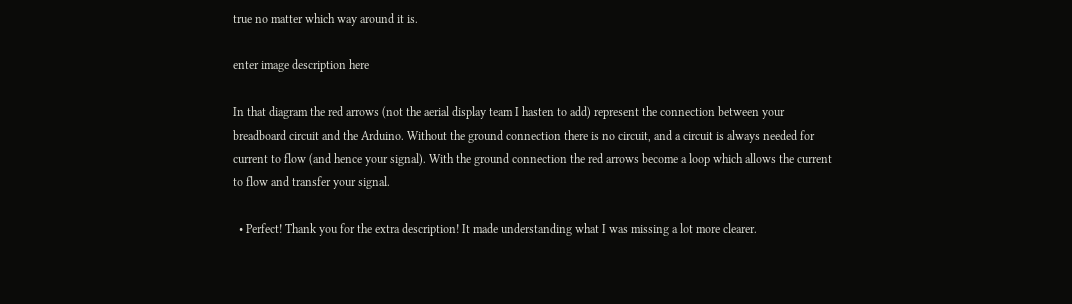true no matter which way around it is.

enter image description here

In that diagram the red arrows (not the aerial display team I hasten to add) represent the connection between your breadboard circuit and the Arduino. Without the ground connection there is no circuit, and a circuit is always needed for current to flow (and hence your signal). With the ground connection the red arrows become a loop which allows the current to flow and transfer your signal.

  • Perfect! Thank you for the extra description! It made understanding what I was missing a lot more clearer.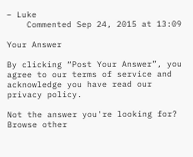– Luke
    Commented Sep 24, 2015 at 13:09

Your Answer

By clicking “Post Your Answer”, you agree to our terms of service and acknowledge you have read our privacy policy.

Not the answer you're looking for? Browse other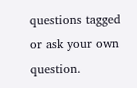questions tagged or ask your own question.